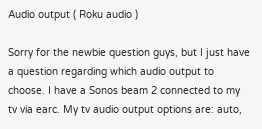Audio output ( Roku audio )

Sorry for the newbie question guys, but I just have a question regarding which audio output to choose. I have a Sonos beam 2 connected to my tv via earc. My tv audio output options are: auto,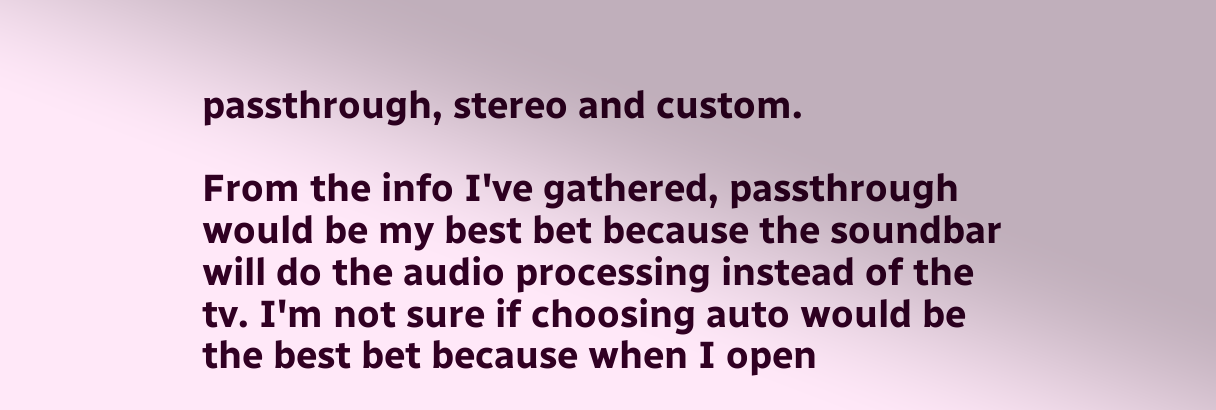passthrough, stereo and custom.

From the info I've gathered, passthrough would be my best bet because the soundbar will do the audio processing instead of the tv. I'm not sure if choosing auto would be the best bet because when I open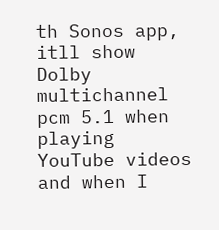th Sonos app, itll show Dolby multichannel pcm 5.1 when playing YouTube videos and when I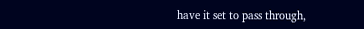have it set to pass through,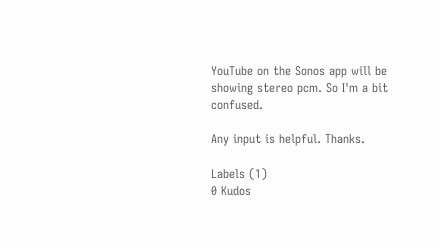YouTube on the Sonos app will be showing stereo pcm. So I'm a bit confused.

Any input is helpful. Thanks.

Labels (1)
0 Kudos